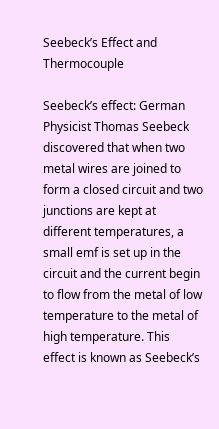Seebeck’s Effect and Thermocouple

Seebeck’s effect: German Physicist Thomas Seebeck discovered that when two metal wires are joined to form a closed circuit and two junctions are kept at different temperatures, a small emf is set up in the circuit and the current begin to flow from the metal of low temperature to the metal of high temperature. This effect is known as Seebeck’s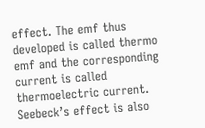effect. The emf thus developed is called thermo emf and the corresponding current is called thermoelectric current. Seebeck’s effect is also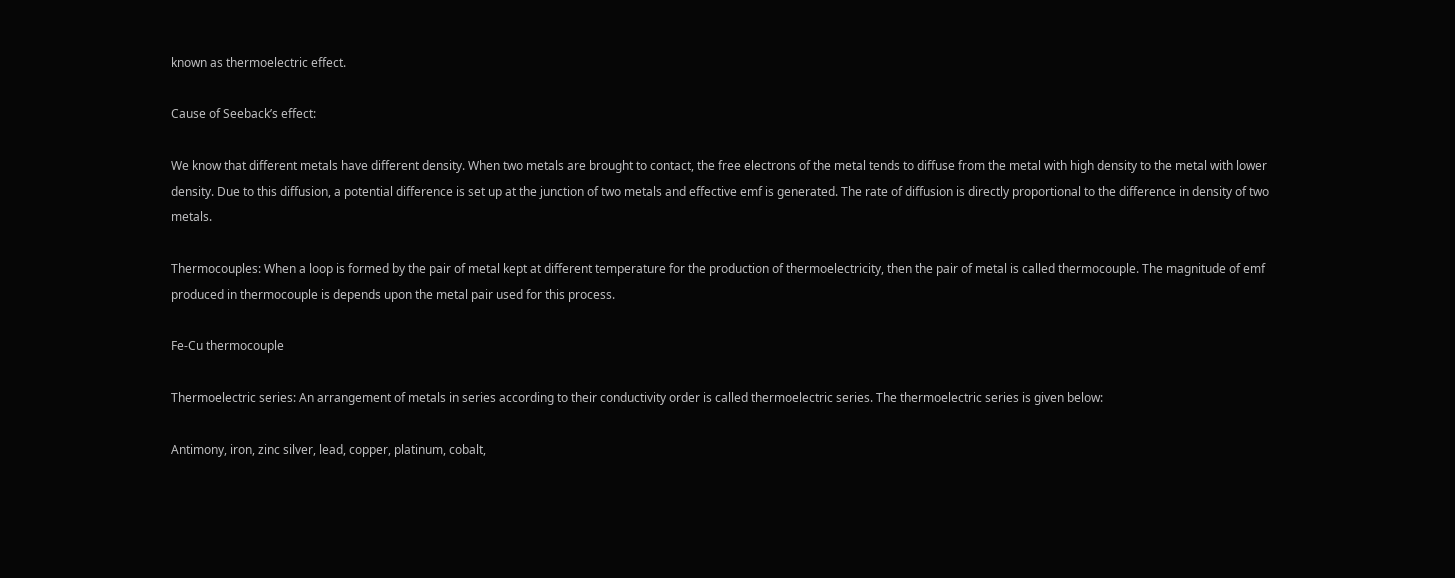known as thermoelectric effect.

Cause of Seeback’s effect:

We know that different metals have different density. When two metals are brought to contact, the free electrons of the metal tends to diffuse from the metal with high density to the metal with lower density. Due to this diffusion, a potential difference is set up at the junction of two metals and effective emf is generated. The rate of diffusion is directly proportional to the difference in density of two metals.

Thermocouples: When a loop is formed by the pair of metal kept at different temperature for the production of thermoelectricity, then the pair of metal is called thermocouple. The magnitude of emf produced in thermocouple is depends upon the metal pair used for this process.

Fe-Cu thermocouple

Thermoelectric series: An arrangement of metals in series according to their conductivity order is called thermoelectric series. The thermoelectric series is given below:

Antimony, iron, zinc silver, lead, copper, platinum, cobalt,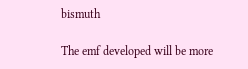bismuth

The emf developed will be more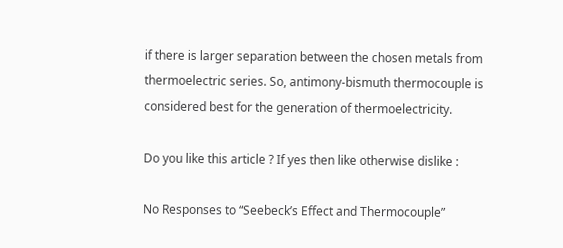if there is larger separation between the chosen metals from thermoelectric series. So, antimony-bismuth thermocouple is considered best for the generation of thermoelectricity.

Do you like this article ? If yes then like otherwise dislike :

No Responses to “Seebeck’s Effect and Thermocouple”